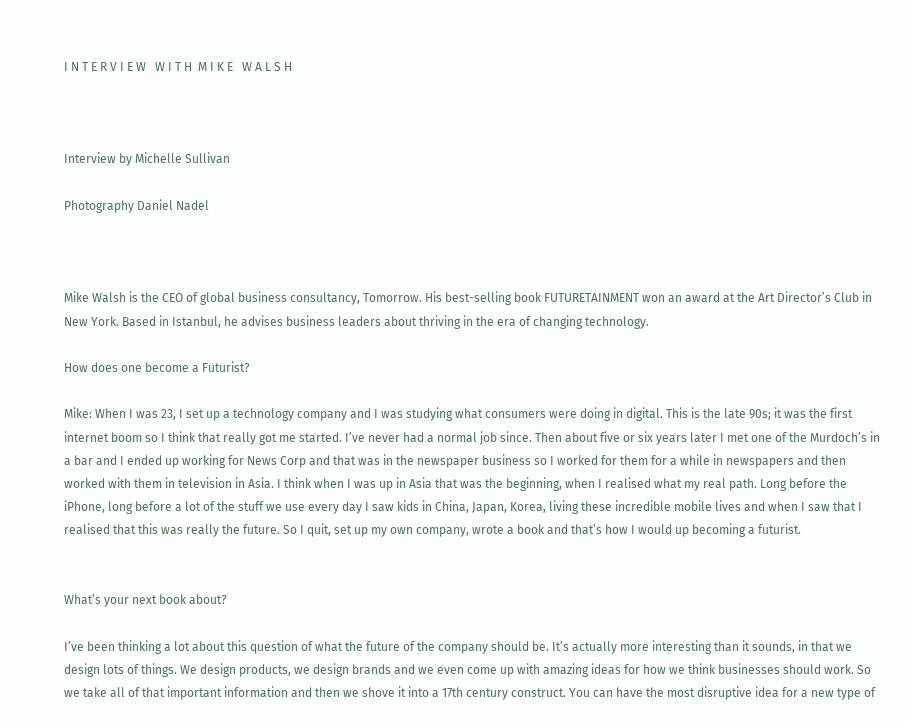I N T E R V I E W   W I T H  M I K E   W A L S H



Interview by Michelle Sullivan

Photography Daniel Nadel



Mike Walsh is the CEO of global business consultancy, Tomorrow. His best-selling book FUTURETAINMENT won an award at the Art Director’s Club in New York. Based in Istanbul, he advises business leaders about thriving in the era of changing technology.

How does one become a Futurist?

Mike: When I was 23, I set up a technology company and I was studying what consumers were doing in digital. This is the late 90s; it was the first internet boom so I think that really got me started. I’ve never had a normal job since. Then about five or six years later I met one of the Murdoch’s in a bar and I ended up working for News Corp and that was in the newspaper business so I worked for them for a while in newspapers and then worked with them in television in Asia. I think when I was up in Asia that was the beginning, when I realised what my real path. Long before the iPhone, long before a lot of the stuff we use every day I saw kids in China, Japan, Korea, living these incredible mobile lives and when I saw that I realised that this was really the future. So I quit, set up my own company, wrote a book and that’s how I would up becoming a futurist.


What’s your next book about?

I’ve been thinking a lot about this question of what the future of the company should be. It’s actually more interesting than it sounds, in that we design lots of things. We design products, we design brands and we even come up with amazing ideas for how we think businesses should work. So we take all of that important information and then we shove it into a 17th century construct. You can have the most disruptive idea for a new type of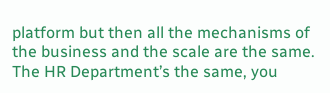platform but then all the mechanisms of the business and the scale are the same. The HR Department’s the same, you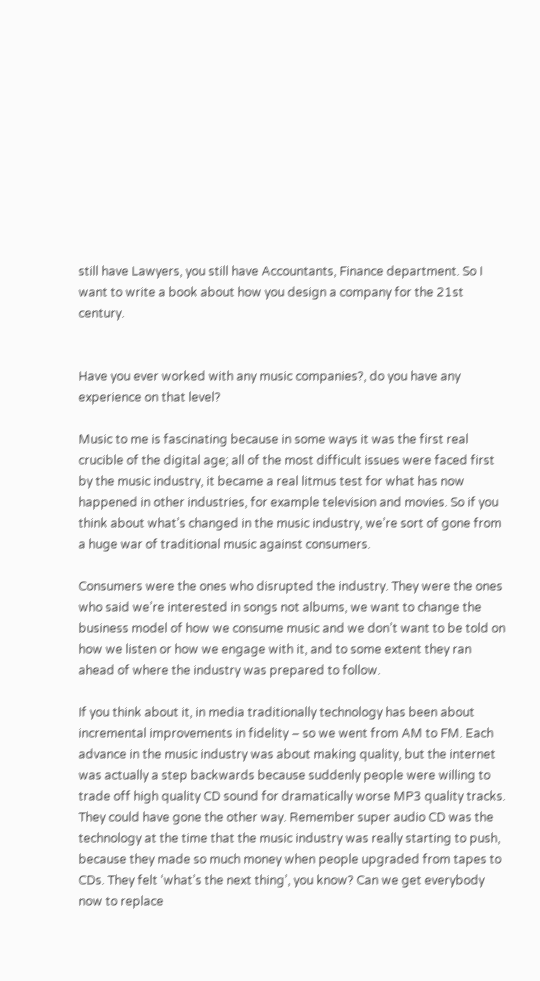still have Lawyers, you still have Accountants, Finance department. So I want to write a book about how you design a company for the 21st century.


Have you ever worked with any music companies?, do you have any experience on that level?

Music to me is fascinating because in some ways it was the first real crucible of the digital age; all of the most difficult issues were faced first by the music industry, it became a real litmus test for what has now happened in other industries, for example television and movies. So if you think about what’s changed in the music industry, we’re sort of gone from a huge war of traditional music against consumers.

Consumers were the ones who disrupted the industry. They were the ones who said we’re interested in songs not albums, we want to change the business model of how we consume music and we don’t want to be told on how we listen or how we engage with it, and to some extent they ran ahead of where the industry was prepared to follow.

If you think about it, in media traditionally technology has been about incremental improvements in fidelity – so we went from AM to FM. Each advance in the music industry was about making quality, but the internet was actually a step backwards because suddenly people were willing to trade off high quality CD sound for dramatically worse MP3 quality tracks. They could have gone the other way. Remember super audio CD was the technology at the time that the music industry was really starting to push, because they made so much money when people upgraded from tapes to CDs. They felt ‘what’s the next thing’, you know? Can we get everybody now to replace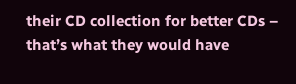their CD collection for better CDs – that’s what they would have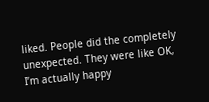liked. People did the completely unexpected. They were like OK, I’m actually happy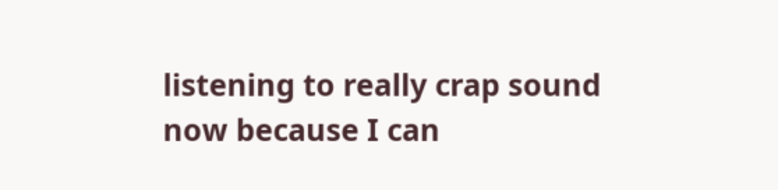listening to really crap sound now because I can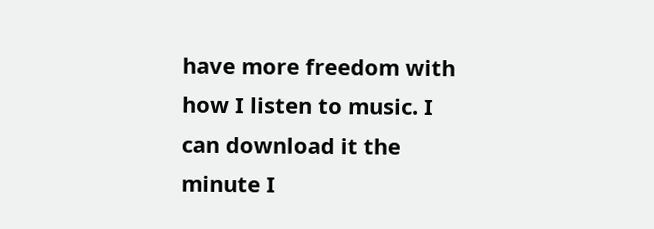have more freedom with how I listen to music. I can download it the minute I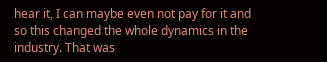hear it, I can maybe even not pay for it and so this changed the whole dynamics in the industry. That was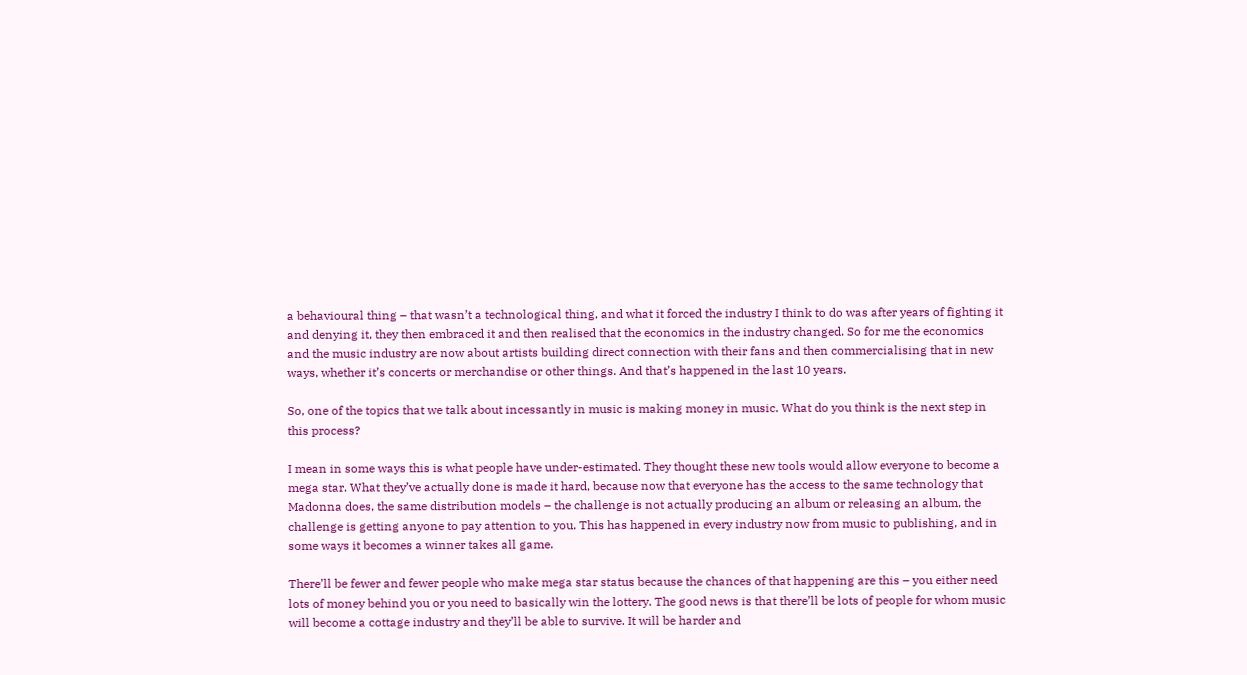a behavioural thing – that wasn’t a technological thing, and what it forced the industry I think to do was after years of fighting it and denying it, they then embraced it and then realised that the economics in the industry changed. So for me the economics and the music industry are now about artists building direct connection with their fans and then commercialising that in new ways, whether it’s concerts or merchandise or other things. And that’s happened in the last 10 years.

So, one of the topics that we talk about incessantly in music is making money in music. What do you think is the next step in this process?

I mean in some ways this is what people have under-estimated. They thought these new tools would allow everyone to become a mega star. What they’ve actually done is made it hard, because now that everyone has the access to the same technology that Madonna does, the same distribution models – the challenge is not actually producing an album or releasing an album, the challenge is getting anyone to pay attention to you. This has happened in every industry now from music to publishing, and in some ways it becomes a winner takes all game.

There’ll be fewer and fewer people who make mega star status because the chances of that happening are this – you either need lots of money behind you or you need to basically win the lottery. The good news is that there’ll be lots of people for whom music will become a cottage industry and they’ll be able to survive. It will be harder and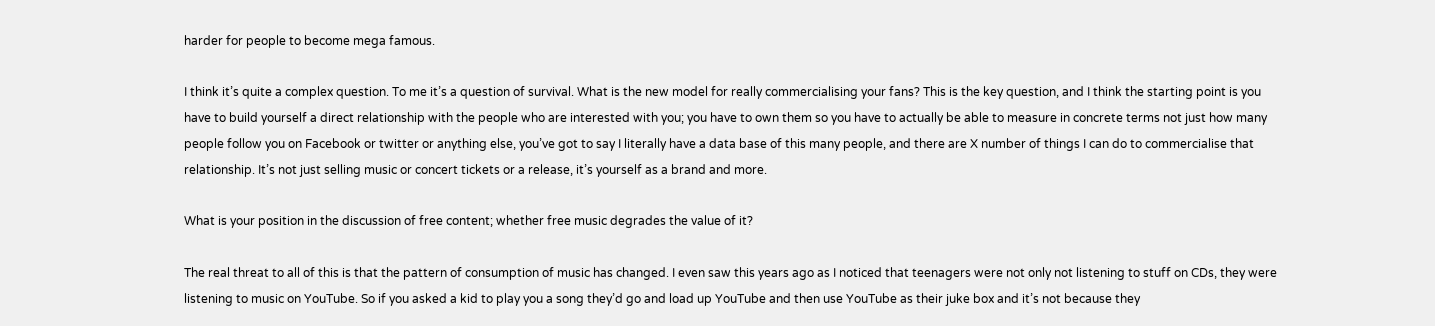harder for people to become mega famous.

I think it’s quite a complex question. To me it’s a question of survival. What is the new model for really commercialising your fans? This is the key question, and I think the starting point is you have to build yourself a direct relationship with the people who are interested with you; you have to own them so you have to actually be able to measure in concrete terms not just how many people follow you on Facebook or twitter or anything else, you’ve got to say I literally have a data base of this many people, and there are X number of things I can do to commercialise that relationship. It’s not just selling music or concert tickets or a release, it’s yourself as a brand and more.

What is your position in the discussion of free content; whether free music degrades the value of it?

The real threat to all of this is that the pattern of consumption of music has changed. I even saw this years ago as I noticed that teenagers were not only not listening to stuff on CDs, they were listening to music on YouTube. So if you asked a kid to play you a song they’d go and load up YouTube and then use YouTube as their juke box and it’s not because they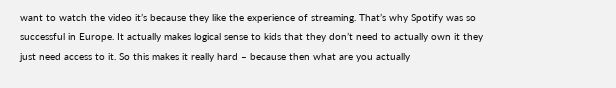want to watch the video it’s because they like the experience of streaming. That’s why Spotify was so successful in Europe. It actually makes logical sense to kids that they don’t need to actually own it they just need access to it. So this makes it really hard – because then what are you actually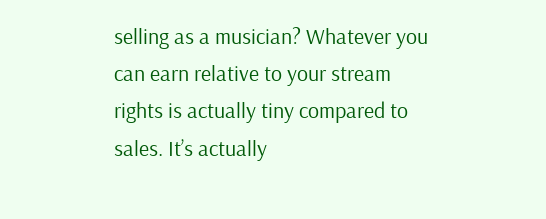selling as a musician? Whatever you can earn relative to your stream rights is actually tiny compared to sales. It’s actually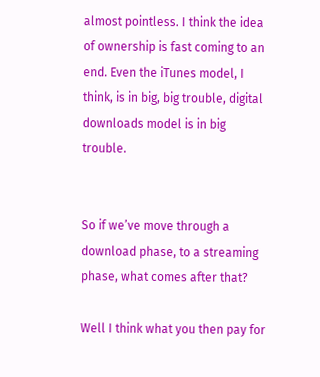almost pointless. I think the idea of ownership is fast coming to an end. Even the iTunes model, I think, is in big, big trouble, digital downloads model is in big trouble.


So if we’ve move through a download phase, to a streaming phase, what comes after that?

Well I think what you then pay for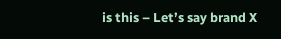is this – Let’s say brand X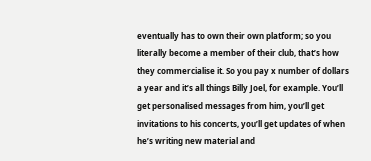eventually has to own their own platform; so you literally become a member of their club, that’s how they commercialise it. So you pay x number of dollars a year and it’s all things Billy Joel, for example. You’ll get personalised messages from him, you’ll get invitations to his concerts, you’ll get updates of when he’s writing new material and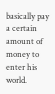basically pay a certain amount of money to enter his world.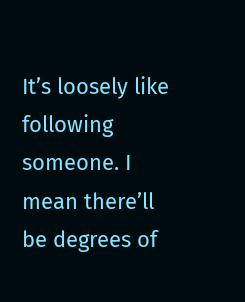It’s loosely like following someone. I mean there’ll be degrees of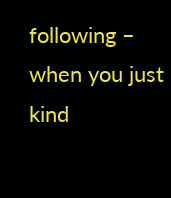following – when you just kind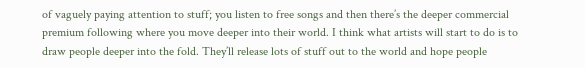of vaguely paying attention to stuff; you listen to free songs and then there’s the deeper commercial premium following where you move deeper into their world. I think what artists will start to do is to draw people deeper into the fold. They’ll release lots of stuff out to the world and hope people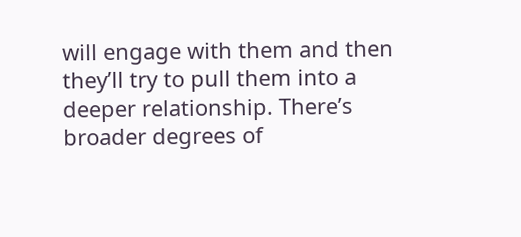will engage with them and then they’ll try to pull them into a deeper relationship. There’s broader degrees of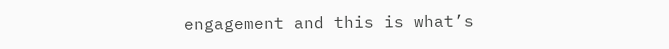engagement and this is what’s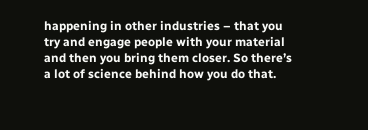happening in other industries – that you try and engage people with your material and then you bring them closer. So there’s a lot of science behind how you do that.